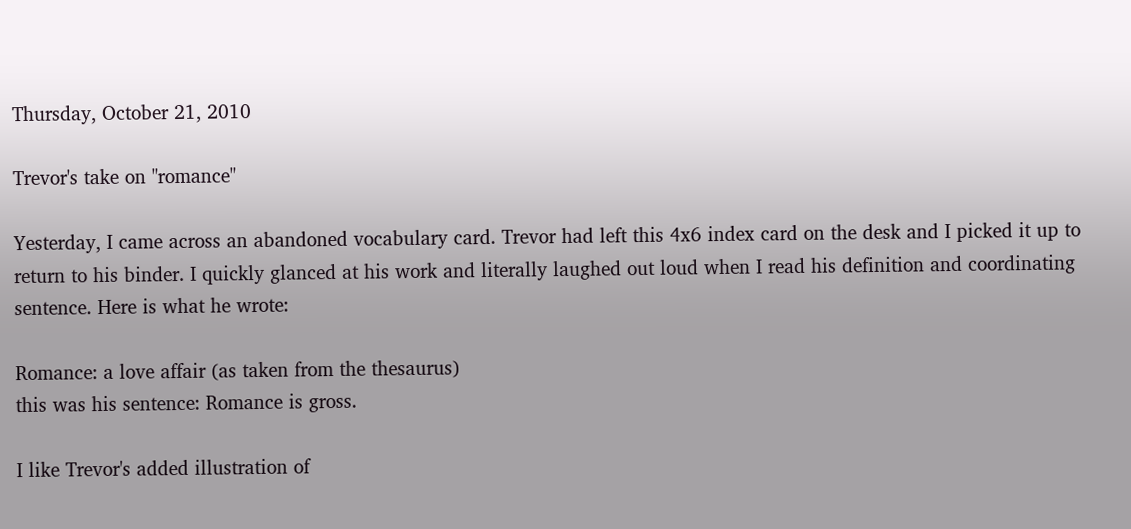Thursday, October 21, 2010

Trevor's take on "romance"

Yesterday, I came across an abandoned vocabulary card. Trevor had left this 4x6 index card on the desk and I picked it up to return to his binder. I quickly glanced at his work and literally laughed out loud when I read his definition and coordinating sentence. Here is what he wrote:

Romance: a love affair (as taken from the thesaurus)
this was his sentence: Romance is gross.

I like Trevor's added illustration of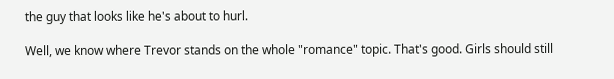the guy that looks like he's about to hurl.

Well, we know where Trevor stands on the whole "romance" topic. That's good. Girls should still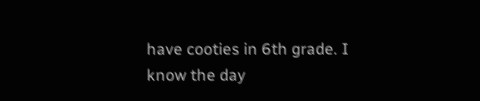have cooties in 6th grade. I know the day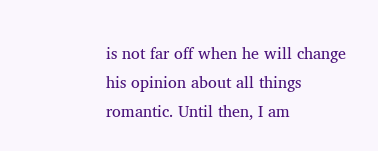is not far off when he will change his opinion about all things romantic. Until then, I am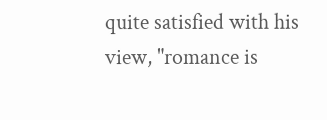quite satisfied with his view, "romance is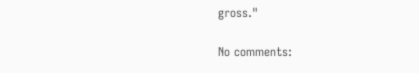gross."

No comments: